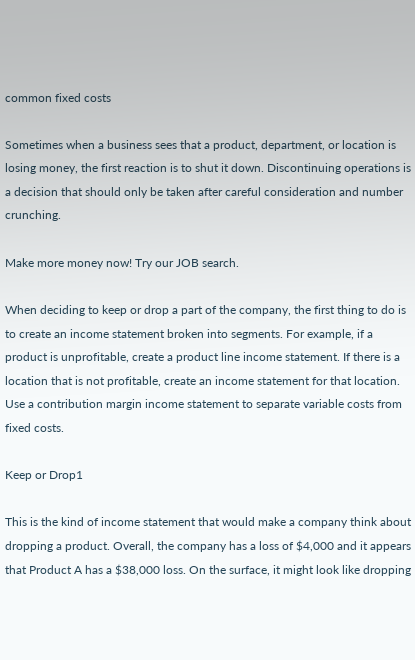common fixed costs

Sometimes when a business sees that a product, department, or location is losing money, the first reaction is to shut it down. Discontinuing operations is a decision that should only be taken after careful consideration and number crunching.

Make more money now! Try our JOB search.

When deciding to keep or drop a part of the company, the first thing to do is to create an income statement broken into segments. For example, if a product is unprofitable, create a product line income statement. If there is a location that is not profitable, create an income statement for that location. Use a contribution margin income statement to separate variable costs from fixed costs.

Keep or Drop1

This is the kind of income statement that would make a company think about dropping a product. Overall, the company has a loss of $4,000 and it appears that Product A has a $38,000 loss. On the surface, it might look like dropping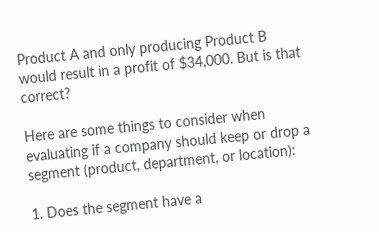Product A and only producing Product B would result in a profit of $34,000. But is that correct?

Here are some things to consider when evaluating if a company should keep or drop a segment (product, department, or location):

1. Does the segment have a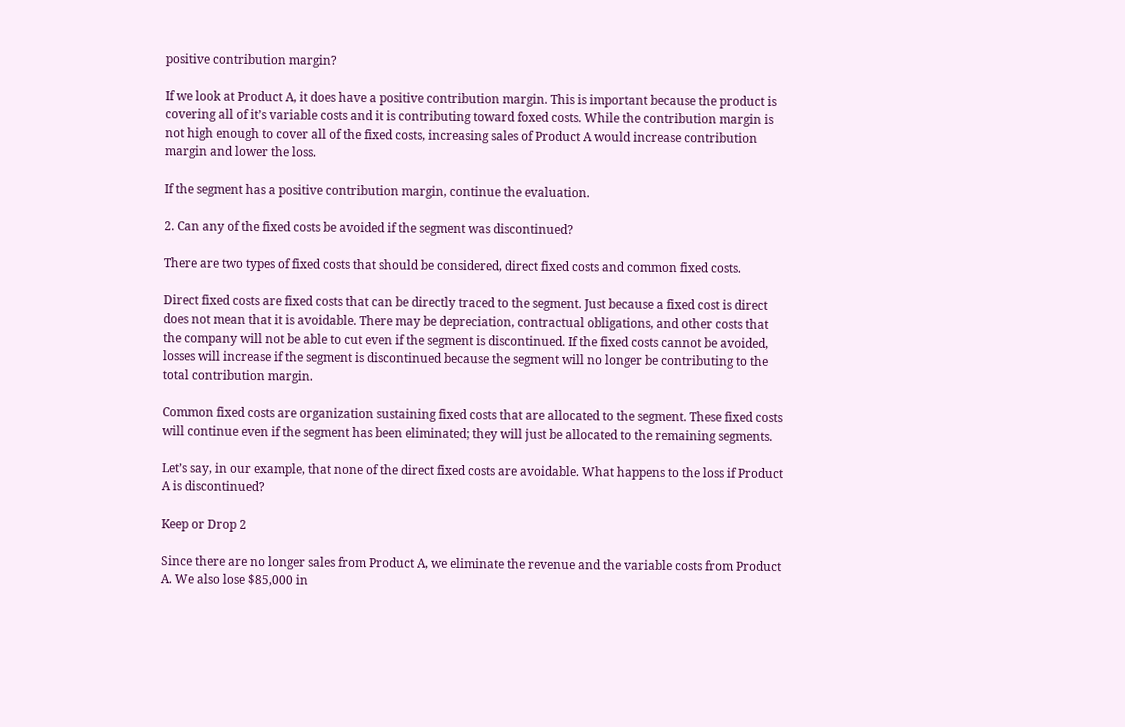positive contribution margin?

If we look at Product A, it does have a positive contribution margin. This is important because the product is covering all of it’s variable costs and it is contributing toward foxed costs. While the contribution margin is not high enough to cover all of the fixed costs, increasing sales of Product A would increase contribution margin and lower the loss.

If the segment has a positive contribution margin, continue the evaluation.

2. Can any of the fixed costs be avoided if the segment was discontinued?

There are two types of fixed costs that should be considered, direct fixed costs and common fixed costs.

Direct fixed costs are fixed costs that can be directly traced to the segment. Just because a fixed cost is direct does not mean that it is avoidable. There may be depreciation, contractual obligations, and other costs that the company will not be able to cut even if the segment is discontinued. If the fixed costs cannot be avoided, losses will increase if the segment is discontinued because the segment will no longer be contributing to the total contribution margin.

Common fixed costs are organization sustaining fixed costs that are allocated to the segment. These fixed costs will continue even if the segment has been eliminated; they will just be allocated to the remaining segments.

Let’s say, in our example, that none of the direct fixed costs are avoidable. What happens to the loss if Product A is discontinued?

Keep or Drop 2

Since there are no longer sales from Product A, we eliminate the revenue and the variable costs from Product A. We also lose $85,000 in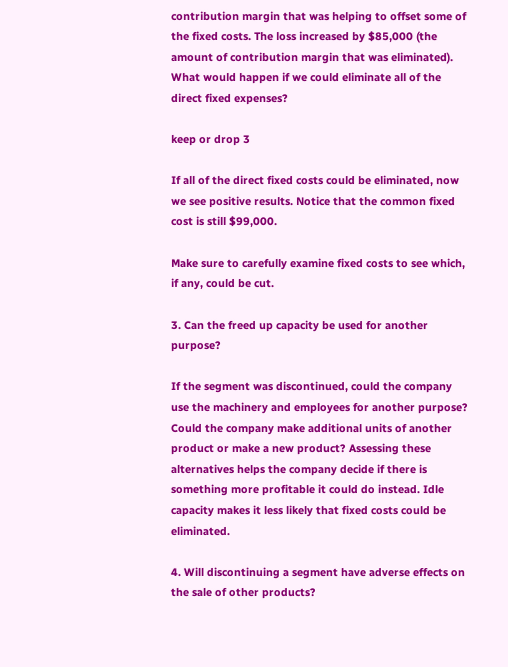contribution margin that was helping to offset some of the fixed costs. The loss increased by $85,000 (the amount of contribution margin that was eliminated). What would happen if we could eliminate all of the direct fixed expenses?

keep or drop 3

If all of the direct fixed costs could be eliminated, now we see positive results. Notice that the common fixed cost is still $99,000.

Make sure to carefully examine fixed costs to see which, if any, could be cut.

3. Can the freed up capacity be used for another purpose?

If the segment was discontinued, could the company use the machinery and employees for another purpose? Could the company make additional units of another product or make a new product? Assessing these alternatives helps the company decide if there is something more profitable it could do instead. Idle capacity makes it less likely that fixed costs could be eliminated.

4. Will discontinuing a segment have adverse effects on the sale of other products?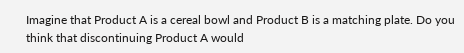Imagine that Product A is a cereal bowl and Product B is a matching plate. Do you think that discontinuing Product A would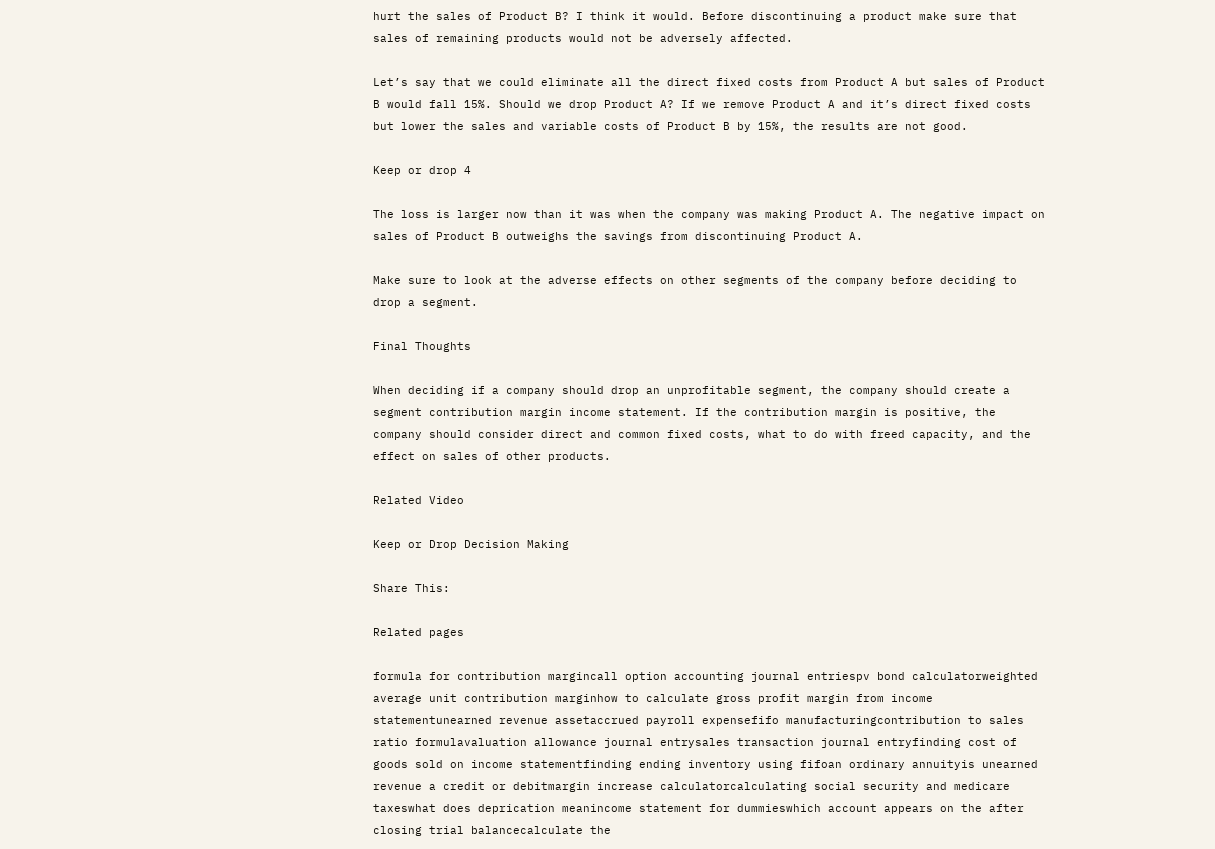hurt the sales of Product B? I think it would. Before discontinuing a product make sure that sales of remaining products would not be adversely affected.

Let’s say that we could eliminate all the direct fixed costs from Product A but sales of Product B would fall 15%. Should we drop Product A? If we remove Product A and it’s direct fixed costs but lower the sales and variable costs of Product B by 15%, the results are not good.

Keep or drop 4

The loss is larger now than it was when the company was making Product A. The negative impact on sales of Product B outweighs the savings from discontinuing Product A.

Make sure to look at the adverse effects on other segments of the company before deciding to drop a segment.

Final Thoughts

When deciding if a company should drop an unprofitable segment, the company should create a segment contribution margin income statement. If the contribution margin is positive, the company should consider direct and common fixed costs, what to do with freed capacity, and the effect on sales of other products.

Related Video

Keep or Drop Decision Making

Share This:

Related pages

formula for contribution margincall option accounting journal entriespv bond calculatorweighted average unit contribution marginhow to calculate gross profit margin from income statementunearned revenue assetaccrued payroll expensefifo manufacturingcontribution to sales ratio formulavaluation allowance journal entrysales transaction journal entryfinding cost of goods sold on income statementfinding ending inventory using fifoan ordinary annuityis unearned revenue a credit or debitmargin increase calculatorcalculating social security and medicare taxeswhat does deprication meanincome statement for dummieswhich account appears on the after closing trial balancecalculate the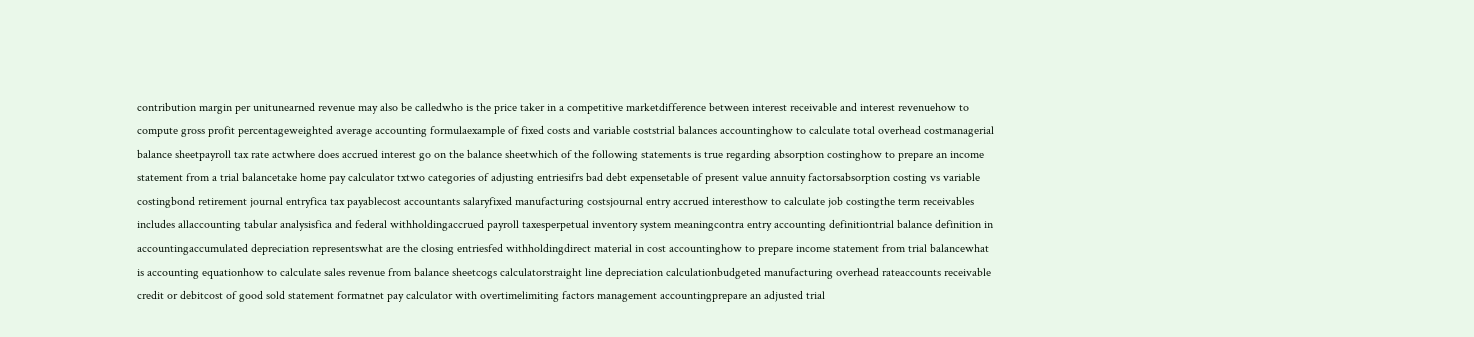contribution margin per unitunearned revenue may also be calledwho is the price taker in a competitive marketdifference between interest receivable and interest revenuehow to compute gross profit percentageweighted average accounting formulaexample of fixed costs and variable coststrial balances accountinghow to calculate total overhead costmanagerial balance sheetpayroll tax rate actwhere does accrued interest go on the balance sheetwhich of the following statements is true regarding absorption costinghow to prepare an income statement from a trial balancetake home pay calculator txtwo categories of adjusting entriesifrs bad debt expensetable of present value annuity factorsabsorption costing vs variable costingbond retirement journal entryfica tax payablecost accountants salaryfixed manufacturing costsjournal entry accrued interesthow to calculate job costingthe term receivables includes allaccounting tabular analysisfica and federal withholdingaccrued payroll taxesperpetual inventory system meaningcontra entry accounting definitiontrial balance definition in accountingaccumulated depreciation representswhat are the closing entriesfed withholdingdirect material in cost accountinghow to prepare income statement from trial balancewhat is accounting equationhow to calculate sales revenue from balance sheetcogs calculatorstraight line depreciation calculationbudgeted manufacturing overhead rateaccounts receivable credit or debitcost of good sold statement formatnet pay calculator with overtimelimiting factors management accountingprepare an adjusted trial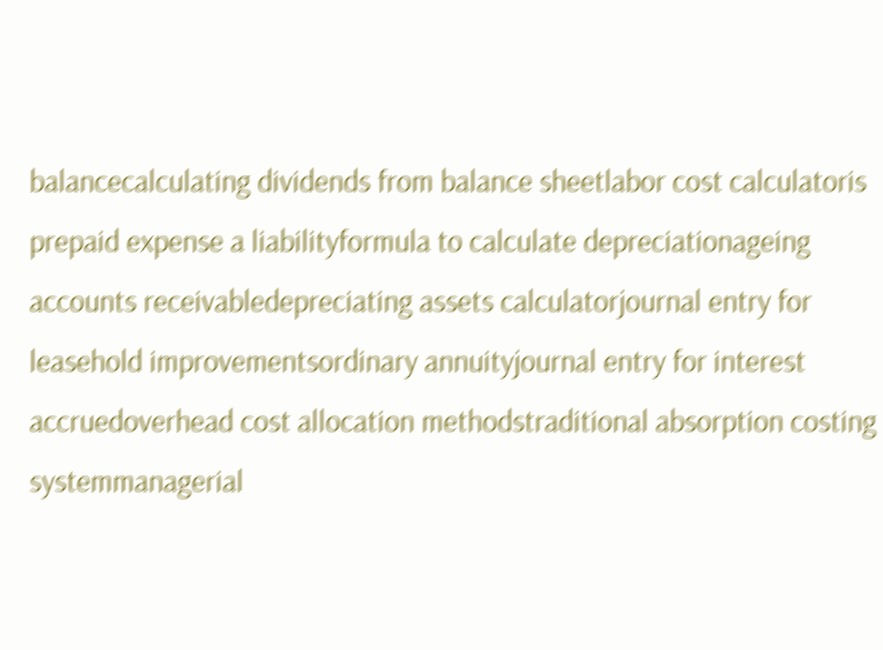balancecalculating dividends from balance sheetlabor cost calculatoris prepaid expense a liabilityformula to calculate depreciationageing accounts receivabledepreciating assets calculatorjournal entry for leasehold improvementsordinary annuityjournal entry for interest accruedoverhead cost allocation methodstraditional absorption costing systemmanagerial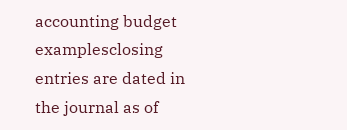accounting budget examplesclosing entries are dated in the journal as of